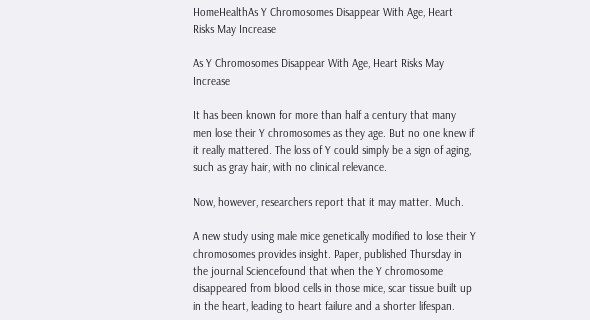HomeHealthAs Y Chromosomes Disappear With Age, Heart Risks May Increase

As Y Chromosomes Disappear With Age, Heart Risks May Increase

It has been known for more than half a century that many men lose their Y chromosomes as they age. But no one knew if it really mattered. The loss of Y could simply be a sign of aging, such as gray hair, with no clinical relevance.

Now, however, researchers report that it may matter. Much.

A new study using male mice genetically modified to lose their Y chromosomes provides insight. Paper, published Thursday in the journal Sciencefound that when the Y chromosome disappeared from blood cells in those mice, scar tissue built up in the heart, leading to heart failure and a shorter lifespan.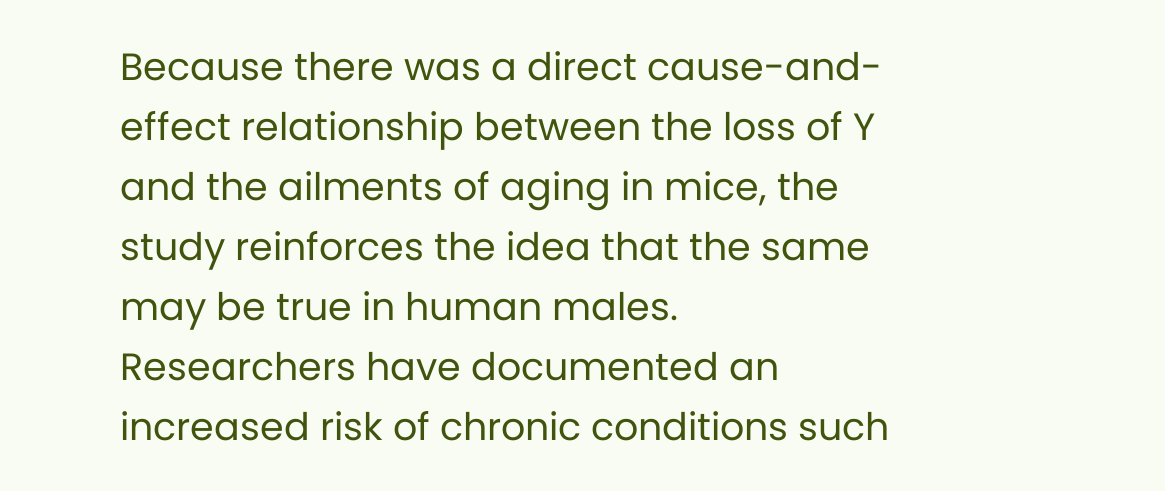Because there was a direct cause-and-effect relationship between the loss of Y and the ailments of aging in mice, the study reinforces the idea that the same may be true in human males. Researchers have documented an increased risk of chronic conditions such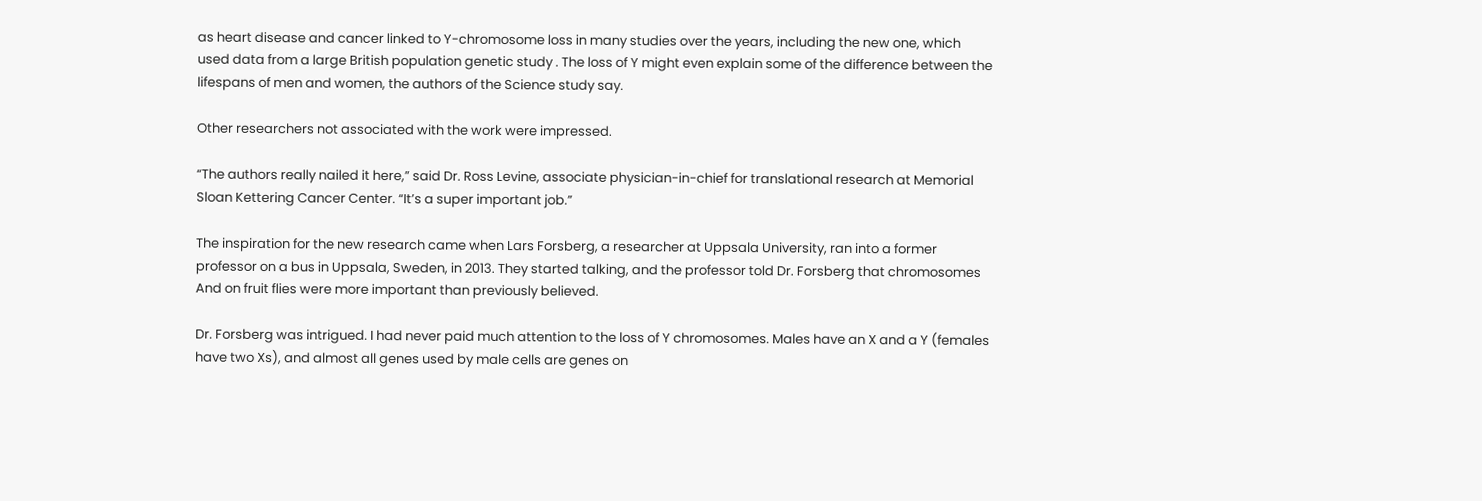as heart disease and cancer linked to Y-chromosome loss in many studies over the years, including the new one, which used data from a large British population genetic study . The loss of Y might even explain some of the difference between the lifespans of men and women, the authors of the Science study say.

Other researchers not associated with the work were impressed.

“The authors really nailed it here,” said Dr. Ross Levine, associate physician-in-chief for translational research at Memorial Sloan Kettering Cancer Center. “It’s a super important job.”

The inspiration for the new research came when Lars Forsberg, a researcher at Uppsala University, ran into a former professor on a bus in Uppsala, Sweden, in 2013. They started talking, and the professor told Dr. Forsberg that chromosomes And on fruit flies were more important than previously believed.

Dr. Forsberg was intrigued. I had never paid much attention to the loss of Y chromosomes. Males have an X and a Y (females have two Xs), and almost all genes used by male cells are genes on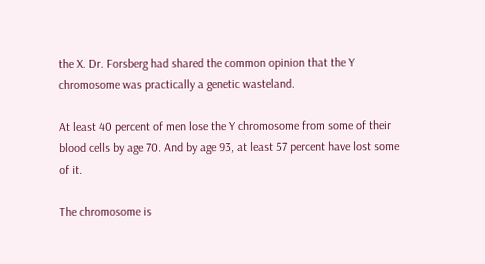the X. Dr. Forsberg had shared the common opinion that the Y chromosome was practically a genetic wasteland.

At least 40 percent of men lose the Y chromosome from some of their blood cells by age 70. And by age 93, at least 57 percent have lost some of it.

The chromosome is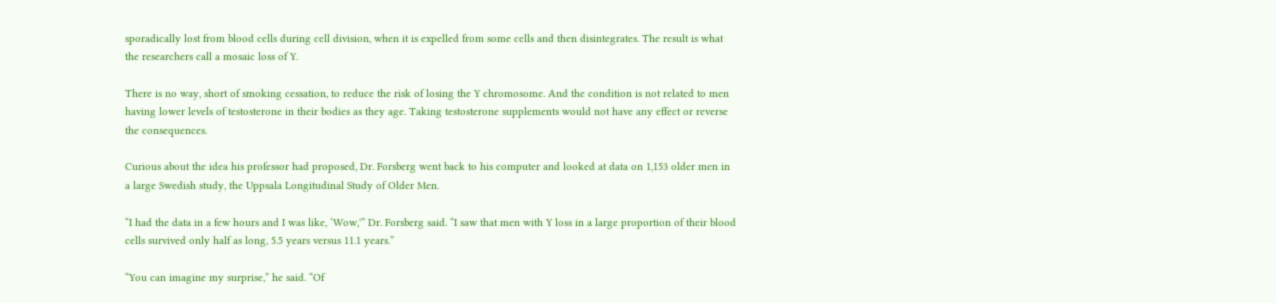sporadically lost from blood cells during cell division, when it is expelled from some cells and then disintegrates. The result is what the researchers call a mosaic loss of Y.

There is no way, short of smoking cessation, to reduce the risk of losing the Y chromosome. And the condition is not related to men having lower levels of testosterone in their bodies as they age. Taking testosterone supplements would not have any effect or reverse the consequences.

Curious about the idea his professor had proposed, Dr. Forsberg went back to his computer and looked at data on 1,153 older men in a large Swedish study, the Uppsala Longitudinal Study of Older Men.

“I had the data in a few hours and I was like, ‘Wow,'” Dr. Forsberg said. “I saw that men with Y loss in a large proportion of their blood cells survived only half as long, 5.5 years versus 11.1 years.”

“You can imagine my surprise,” he said. “Of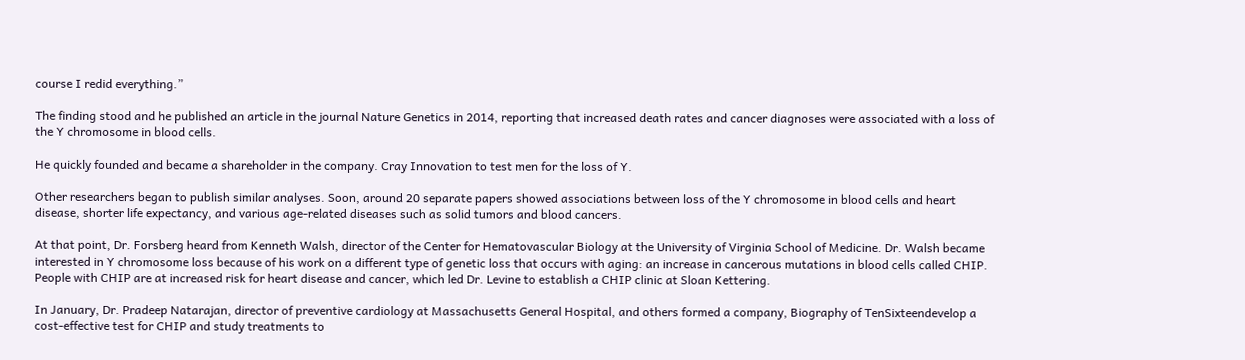course I redid everything.”

The finding stood and he published an article in the journal Nature Genetics in 2014, reporting that increased death rates and cancer diagnoses were associated with a loss of the Y chromosome in blood cells.

He quickly founded and became a shareholder in the company. Cray Innovation to test men for the loss of Y.

Other researchers began to publish similar analyses. Soon, around 20 separate papers showed associations between loss of the Y chromosome in blood cells and heart disease, shorter life expectancy, and various age-related diseases such as solid tumors and blood cancers.

At that point, Dr. Forsberg heard from Kenneth Walsh, director of the Center for Hematovascular Biology at the University of Virginia School of Medicine. Dr. Walsh became interested in Y chromosome loss because of his work on a different type of genetic loss that occurs with aging: an increase in cancerous mutations in blood cells called CHIP. People with CHIP are at increased risk for heart disease and cancer, which led Dr. Levine to establish a CHIP clinic at Sloan Kettering.

In January, Dr. Pradeep Natarajan, director of preventive cardiology at Massachusetts General Hospital, and others formed a company, Biography of TenSixteendevelop a cost-effective test for CHIP and study treatments to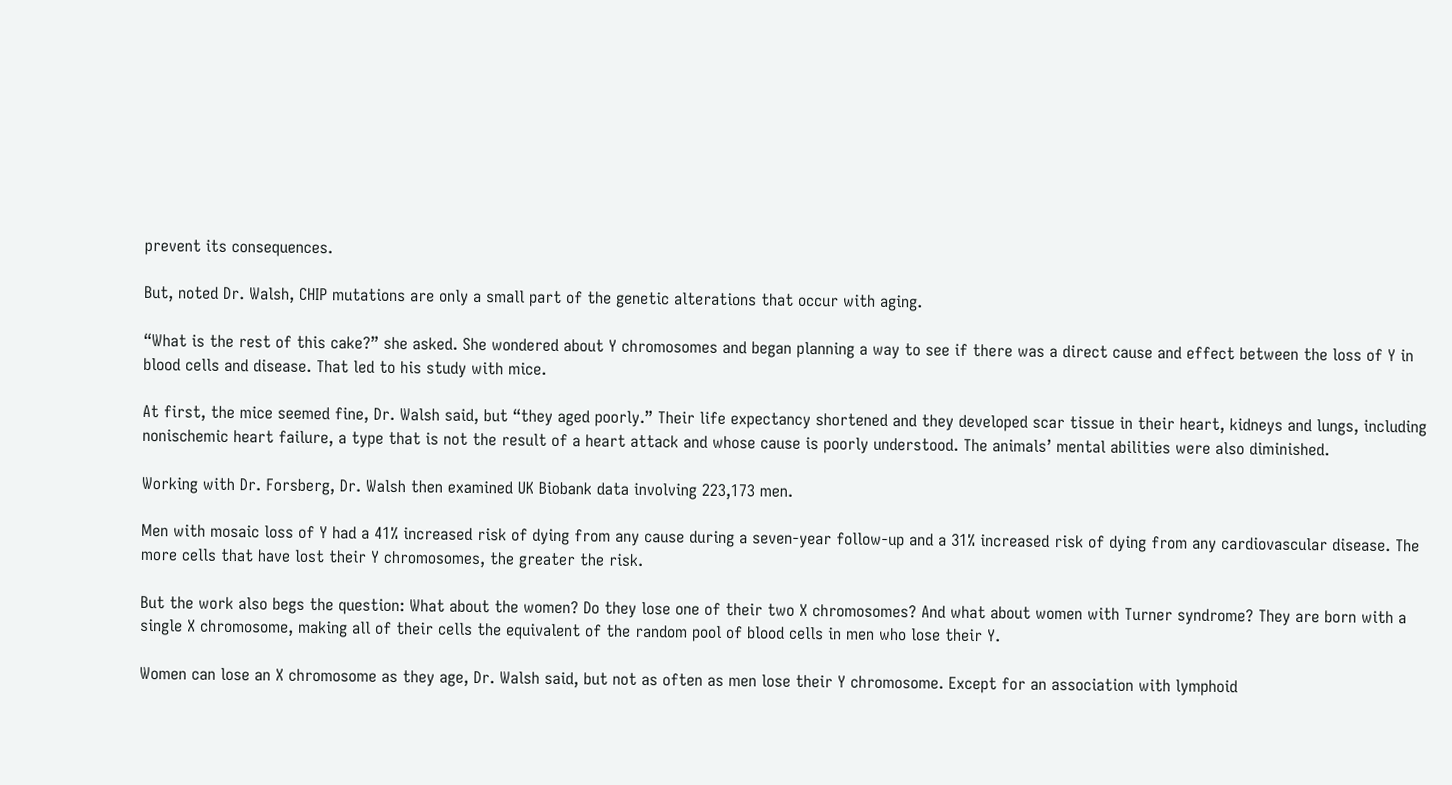prevent its consequences.

But, noted Dr. Walsh, CHIP mutations are only a small part of the genetic alterations that occur with aging.

“What is the rest of this cake?” she asked. She wondered about Y chromosomes and began planning a way to see if there was a direct cause and effect between the loss of Y in blood cells and disease. That led to his study with mice.

At first, the mice seemed fine, Dr. Walsh said, but “they aged poorly.” Their life expectancy shortened and they developed scar tissue in their heart, kidneys and lungs, including nonischemic heart failure, a type that is not the result of a heart attack and whose cause is poorly understood. The animals’ mental abilities were also diminished.

Working with Dr. Forsberg, Dr. Walsh then examined UK Biobank data involving 223,173 men.

Men with mosaic loss of Y had a 41% increased risk of dying from any cause during a seven-year follow-up and a 31% increased risk of dying from any cardiovascular disease. The more cells that have lost their Y chromosomes, the greater the risk.

But the work also begs the question: What about the women? Do they lose one of their two X chromosomes? And what about women with Turner syndrome? They are born with a single X chromosome, making all of their cells the equivalent of the random pool of blood cells in men who lose their Y.

Women can lose an X chromosome as they age, Dr. Walsh said, but not as often as men lose their Y chromosome. Except for an association with lymphoid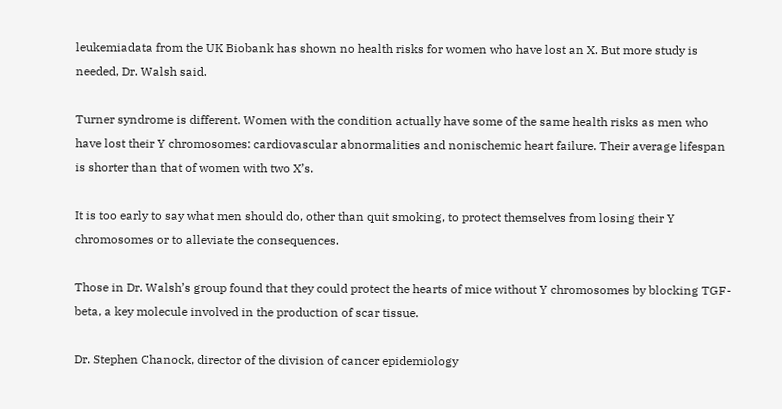leukemiadata from the UK Biobank has shown no health risks for women who have lost an X. But more study is needed, Dr. Walsh said.

Turner syndrome is different. Women with the condition actually have some of the same health risks as men who have lost their Y chromosomes: cardiovascular abnormalities and nonischemic heart failure. Their average lifespan is shorter than that of women with two X’s.

It is too early to say what men should do, other than quit smoking, to protect themselves from losing their Y chromosomes or to alleviate the consequences.

Those in Dr. Walsh’s group found that they could protect the hearts of mice without Y chromosomes by blocking TGF-beta, a key molecule involved in the production of scar tissue.

Dr. Stephen Chanock, director of the division of cancer epidemiology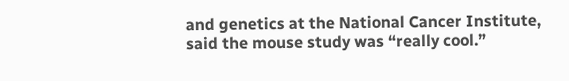and genetics at the National Cancer Institute, said the mouse study was “really cool.”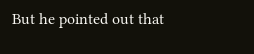But he pointed out that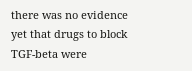there was no evidence yet that drugs to block TGF-beta were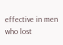effective in men who lost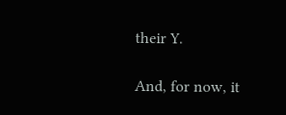their Y.

And, for now, it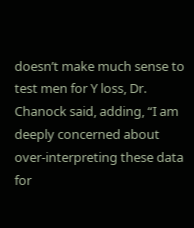doesn’t make much sense to test men for Y loss, Dr. Chanock said, adding, “I am deeply concerned about over-interpreting these data for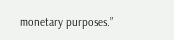monetary purposes.”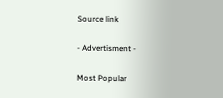Source link

- Advertisment -

Most Popular